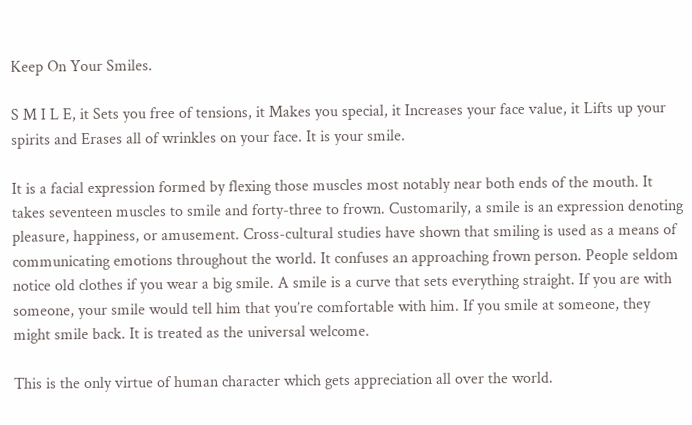Keep On Your Smiles.

S M I L E, it Sets you free of tensions, it Makes you special, it Increases your face value, it Lifts up your spirits and Erases all of wrinkles on your face. It is your smile.

It is a facial expression formed by flexing those muscles most notably near both ends of the mouth. It takes seventeen muscles to smile and forty-three to frown. Customarily, a smile is an expression denoting pleasure, happiness, or amusement. Cross-cultural studies have shown that smiling is used as a means of communicating emotions throughout the world. It confuses an approaching frown person. People seldom notice old clothes if you wear a big smile. A smile is a curve that sets everything straight. If you are with someone, your smile would tell him that you’re comfortable with him. If you smile at someone, they might smile back. It is treated as the universal welcome.

This is the only virtue of human character which gets appreciation all over the world.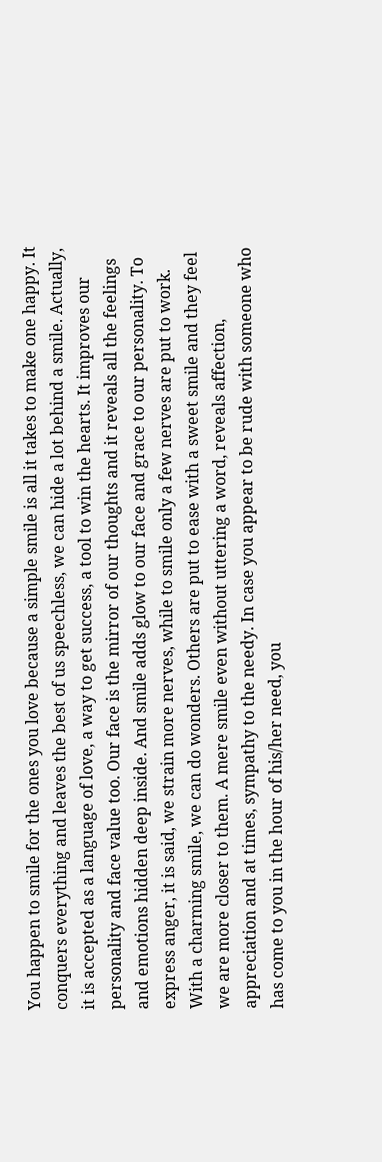You happen to smile for the ones you love because a simple smile is all it takes to make one happy. It conquers everything and leaves the best of us speechless, we can hide a lot behind a smile. Actually, it is accepted as a language of love, a way to get success, a tool to win the hearts. It improves our personality and face value too. Our face is the mirror of our thoughts and it reveals all the feelings and emotions hidden deep inside. And smile adds glow to our face and grace to our personality. To express anger, it is said, we strain more nerves, while to smile only a few nerves are put to work. With a charming smile, we can do wonders. Others are put to ease with a sweet smile and they feel we are more closer to them. A mere smile even without uttering a word, reveals affection, appreciation and at times, sympathy to the needy. In case you appear to be rude with someone who has come to you in the hour of his/her need, you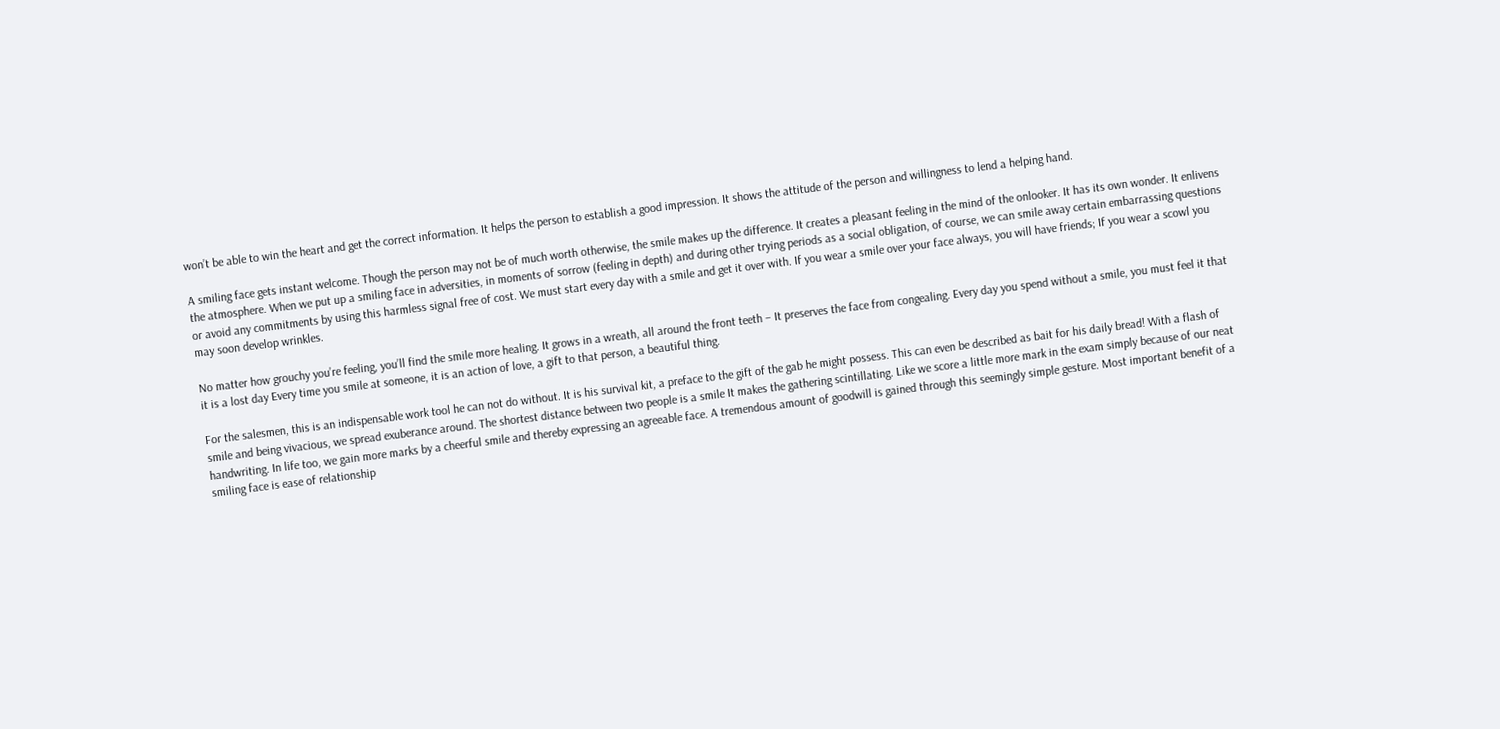won’t be able to win the heart and get the correct information. It helps the person to establish a good impression. It shows the attitude of the person and willingness to lend a helping hand.

A smiling face gets instant welcome. Though the person may not be of much worth otherwise, the smile makes up the difference. It creates a pleasant feeling in the mind of the onlooker. It has its own wonder. It enlivens the atmosphere. When we put up a smiling face in adversities, in moments of sorrow (feeling in depth) and during other trying periods as a social obligation, of course, we can smile away certain embarrassing questions or avoid any commitments by using this harmless signal free of cost. We must start every day with a smile and get it over with. If you wear a smile over your face always, you will have friends; If you wear a scowl you may soon develop wrinkles.

No matter how grouchy you’re feeling, you’ll find the smile more healing. It grows in a wreath, all around the front teeth – It preserves the face from congealing. Every day you spend without a smile, you must feel it that it is a lost day Every time you smile at someone, it is an action of love, a gift to that person, a beautiful thing.

For the salesmen, this is an indispensable work tool he can not do without. It is his survival kit, a preface to the gift of the gab he might possess. This can even be described as bait for his daily bread! With a flash of smile and being vivacious, we spread exuberance around. The shortest distance between two people is a smile It makes the gathering scintillating. Like we score a little more mark in the exam simply because of our neat handwriting. In life too, we gain more marks by a cheerful smile and thereby expressing an agreeable face. A tremendous amount of goodwill is gained through this seemingly simple gesture. Most important benefit of a smiling face is ease of relationship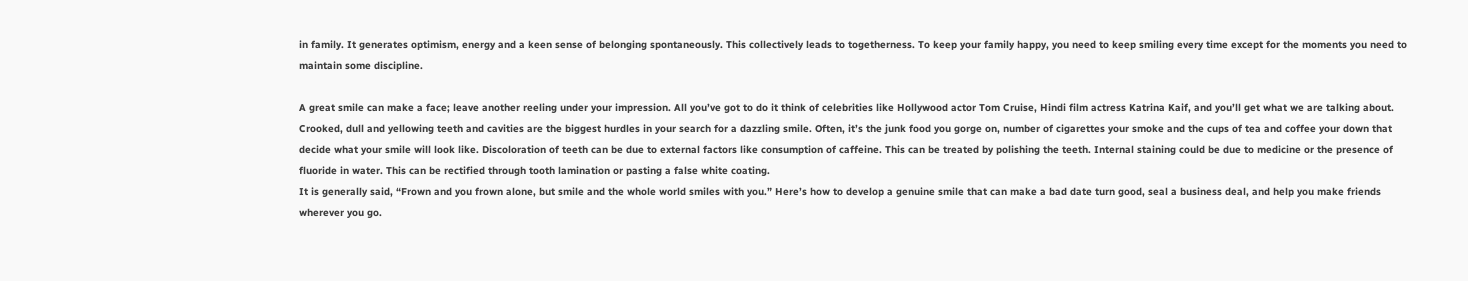in family. It generates optimism, energy and a keen sense of belonging spontaneously. This collectively leads to togetherness. To keep your family happy, you need to keep smiling every time except for the moments you need to maintain some discipline.

A great smile can make a face; leave another reeling under your impression. All you’ve got to do it think of celebrities like Hollywood actor Tom Cruise, Hindi film actress Katrina Kaif, and you’ll get what we are talking about. Crooked, dull and yellowing teeth and cavities are the biggest hurdles in your search for a dazzling smile. Often, it’s the junk food you gorge on, number of cigarettes your smoke and the cups of tea and coffee your down that decide what your smile will look like. Discoloration of teeth can be due to external factors like consumption of caffeine. This can be treated by polishing the teeth. Internal staining could be due to medicine or the presence of fluoride in water. This can be rectified through tooth lamination or pasting a false white coating.
It is generally said, “Frown and you frown alone, but smile and the whole world smiles with you.” Here’s how to develop a genuine smile that can make a bad date turn good, seal a business deal, and help you make friends wherever you go.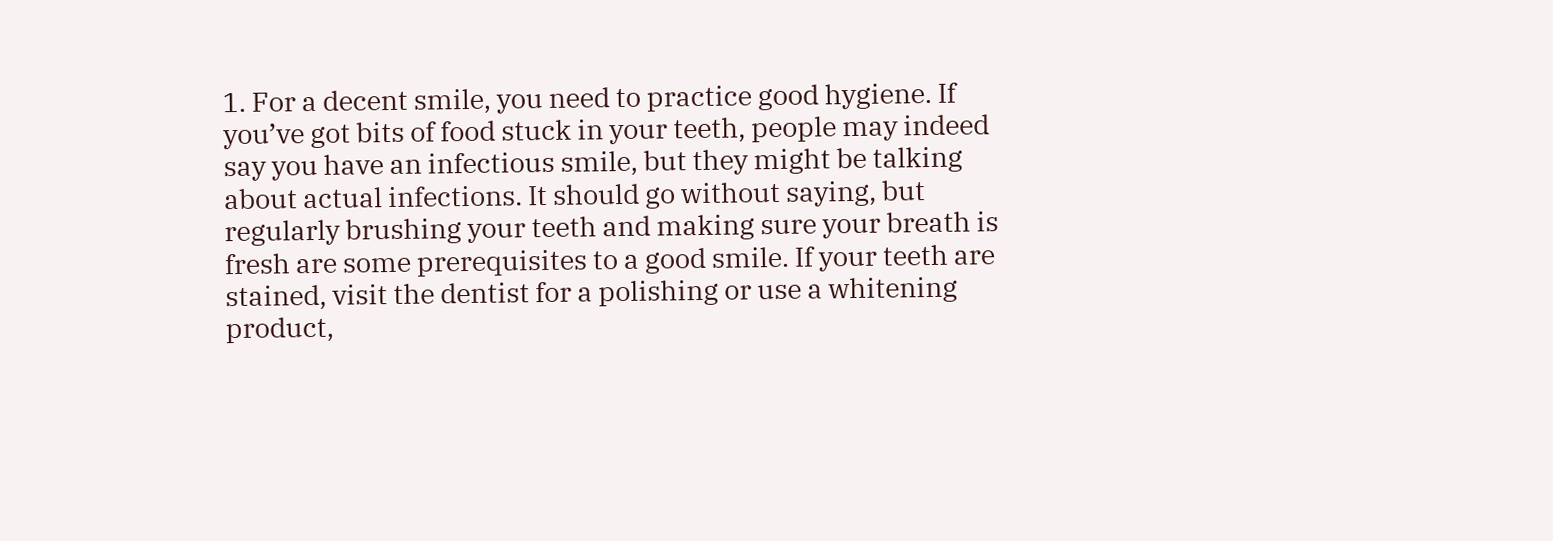1. For a decent smile, you need to practice good hygiene. If you’ve got bits of food stuck in your teeth, people may indeed say you have an infectious smile, but they might be talking about actual infections. It should go without saying, but regularly brushing your teeth and making sure your breath is fresh are some prerequisites to a good smile. If your teeth are stained, visit the dentist for a polishing or use a whitening product,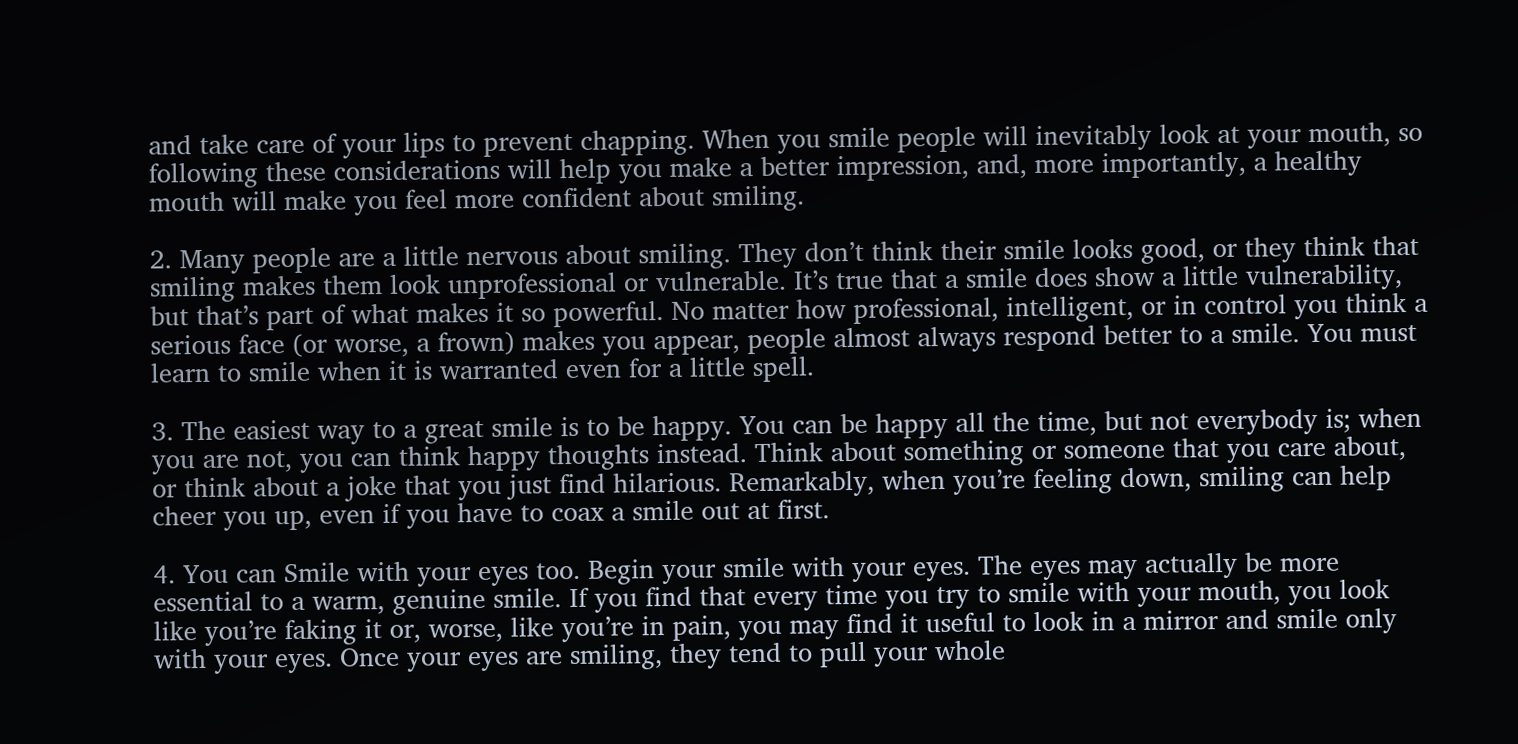and take care of your lips to prevent chapping. When you smile people will inevitably look at your mouth, so following these considerations will help you make a better impression, and, more importantly, a healthy mouth will make you feel more confident about smiling.

2. Many people are a little nervous about smiling. They don’t think their smile looks good, or they think that smiling makes them look unprofessional or vulnerable. It’s true that a smile does show a little vulnerability, but that’s part of what makes it so powerful. No matter how professional, intelligent, or in control you think a serious face (or worse, a frown) makes you appear, people almost always respond better to a smile. You must learn to smile when it is warranted even for a little spell.

3. The easiest way to a great smile is to be happy. You can be happy all the time, but not everybody is; when you are not, you can think happy thoughts instead. Think about something or someone that you care about, or think about a joke that you just find hilarious. Remarkably, when you’re feeling down, smiling can help cheer you up, even if you have to coax a smile out at first.

4. You can Smile with your eyes too. Begin your smile with your eyes. The eyes may actually be more essential to a warm, genuine smile. If you find that every time you try to smile with your mouth, you look like you’re faking it or, worse, like you’re in pain, you may find it useful to look in a mirror and smile only with your eyes. Once your eyes are smiling, they tend to pull your whole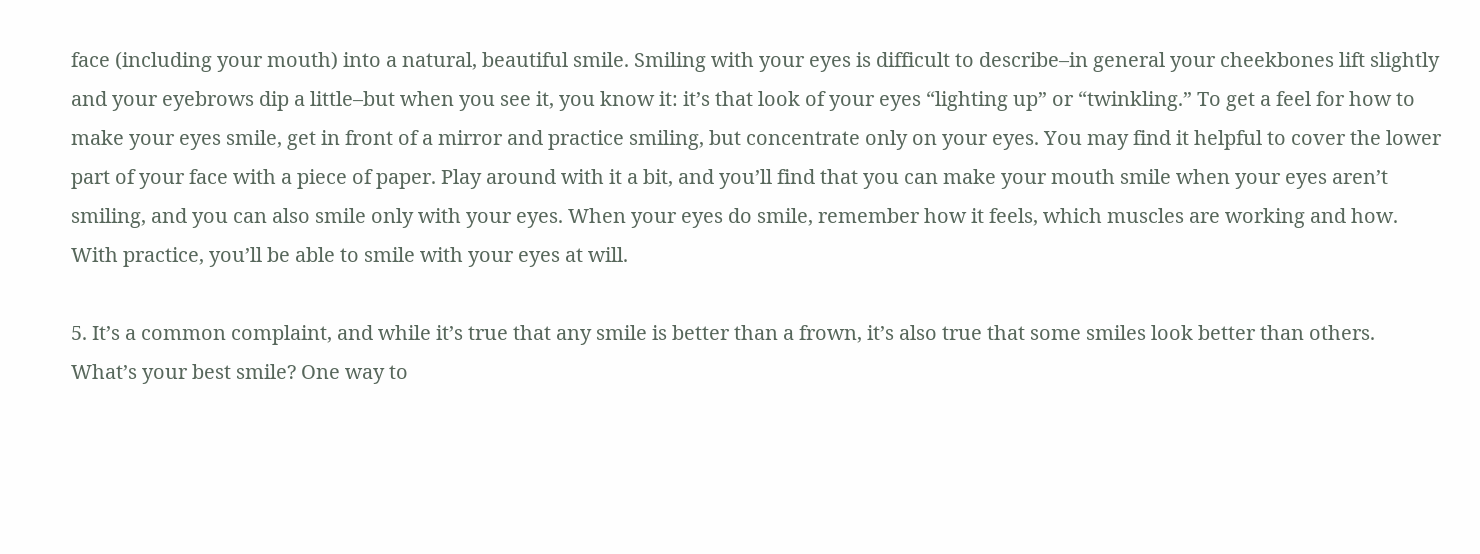face (including your mouth) into a natural, beautiful smile. Smiling with your eyes is difficult to describe–in general your cheekbones lift slightly and your eyebrows dip a little–but when you see it, you know it: it’s that look of your eyes “lighting up” or “twinkling.” To get a feel for how to make your eyes smile, get in front of a mirror and practice smiling, but concentrate only on your eyes. You may find it helpful to cover the lower part of your face with a piece of paper. Play around with it a bit, and you’ll find that you can make your mouth smile when your eyes aren’t smiling, and you can also smile only with your eyes. When your eyes do smile, remember how it feels, which muscles are working and how. With practice, you’ll be able to smile with your eyes at will.

5. It’s a common complaint, and while it’s true that any smile is better than a frown, it’s also true that some smiles look better than others. What’s your best smile? One way to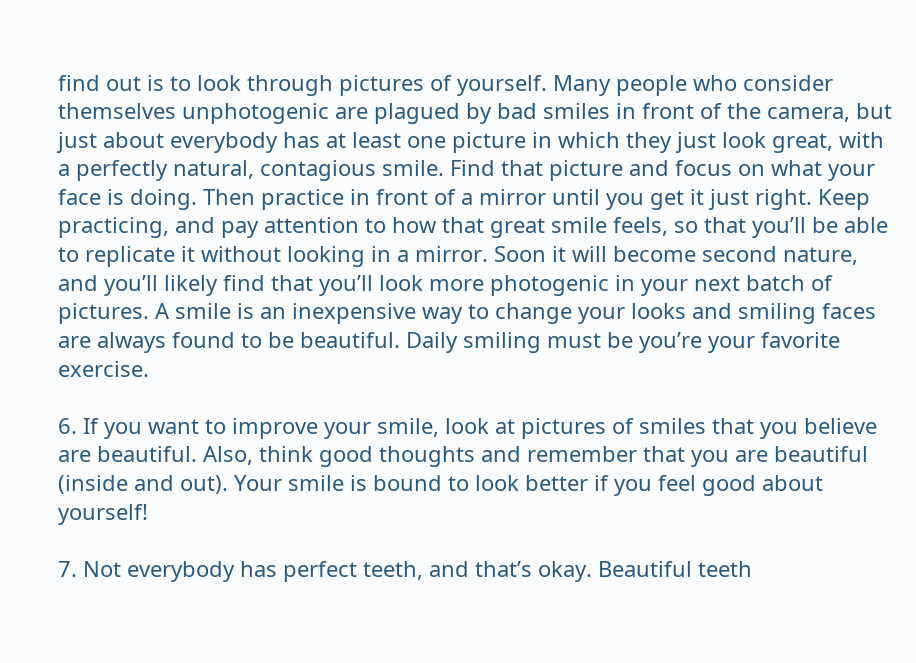find out is to look through pictures of yourself. Many people who consider themselves unphotogenic are plagued by bad smiles in front of the camera, but just about everybody has at least one picture in which they just look great, with a perfectly natural, contagious smile. Find that picture and focus on what your face is doing. Then practice in front of a mirror until you get it just right. Keep practicing, and pay attention to how that great smile feels, so that you’ll be able to replicate it without looking in a mirror. Soon it will become second nature, and you’ll likely find that you’ll look more photogenic in your next batch of pictures. A smile is an inexpensive way to change your looks and smiling faces are always found to be beautiful. Daily smiling must be you’re your favorite exercise.

6. If you want to improve your smile, look at pictures of smiles that you believe are beautiful. Also, think good thoughts and remember that you are beautiful (inside and out). Your smile is bound to look better if you feel good about yourself!

7. Not everybody has perfect teeth, and that’s okay. Beautiful teeth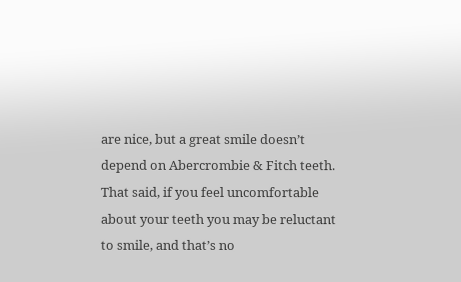are nice, but a great smile doesn’t depend on Abercrombie & Fitch teeth. That said, if you feel uncomfortable about your teeth you may be reluctant to smile, and that’s no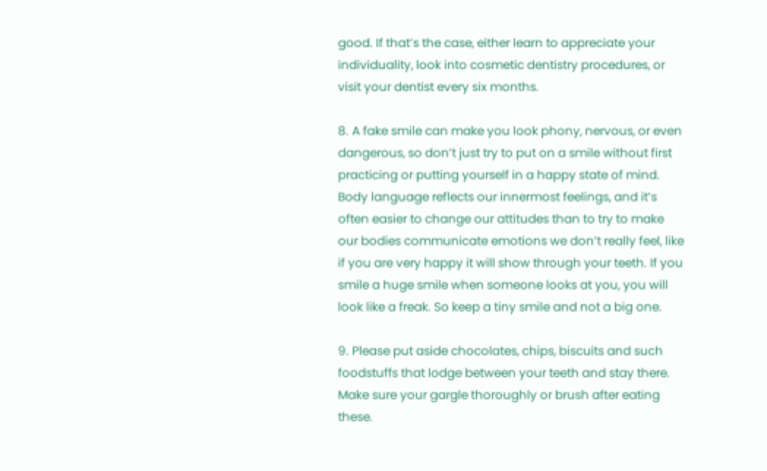good. If that’s the case, either learn to appreciate your individuality, look into cosmetic dentistry procedures, or visit your dentist every six months.

8. A fake smile can make you look phony, nervous, or even dangerous, so don’t just try to put on a smile without first practicing or putting yourself in a happy state of mind. Body language reflects our innermost feelings, and it’s often easier to change our attitudes than to try to make our bodies communicate emotions we don’t really feel, like if you are very happy it will show through your teeth. If you smile a huge smile when someone looks at you, you will look like a freak. So keep a tiny smile and not a big one.

9. Please put aside chocolates, chips, biscuits and such foodstuffs that lodge between your teeth and stay there. Make sure your gargle thoroughly or brush after eating these.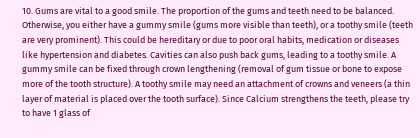10. Gums are vital to a good smile. The proportion of the gums and teeth need to be balanced. Otherwise, you either have a gummy smile (gums more visible than teeth), or a toothy smile (teeth are very prominent). This could be hereditary or due to poor oral habits, medication or diseases like hypertension and diabetes. Cavities can also push back gums, leading to a toothy smile. A gummy smile can be fixed through crown lengthening (removal of gum tissue or bone to expose more of the tooth structure). A toothy smile may need an attachment of crowns and veneers (a thin layer of material is placed over the tooth surface). Since Calcium strengthens the teeth, please try to have 1 glass of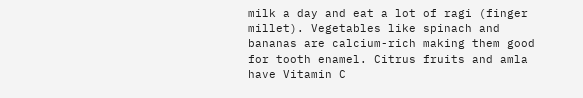milk a day and eat a lot of ragi (finger millet). Vegetables like spinach and bananas are calcium-rich making them good for tooth enamel. Citrus fruits and amla have Vitamin C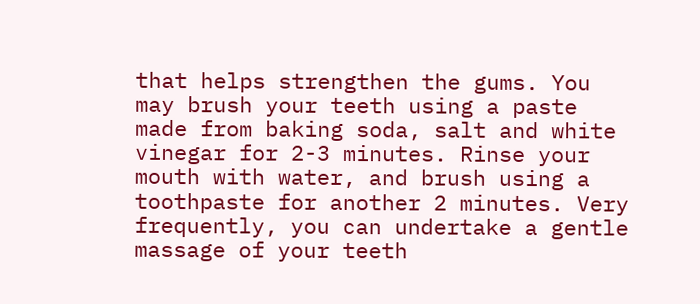that helps strengthen the gums. You may brush your teeth using a paste made from baking soda, salt and white vinegar for 2-3 minutes. Rinse your mouth with water, and brush using a toothpaste for another 2 minutes. Very frequently, you can undertake a gentle massage of your teeth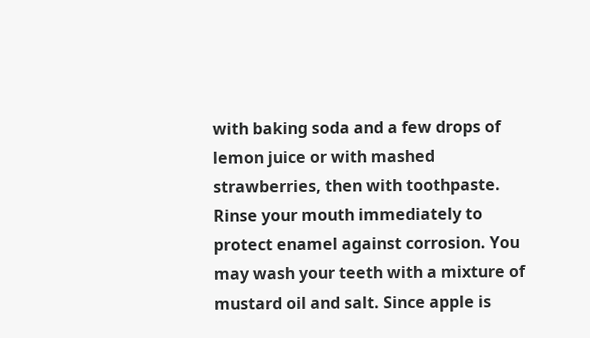with baking soda and a few drops of lemon juice or with mashed strawberries, then with toothpaste. Rinse your mouth immediately to protect enamel against corrosion. You may wash your teeth with a mixture of mustard oil and salt. Since apple is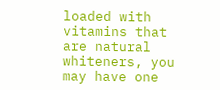loaded with vitamins that are natural whiteners, you may have one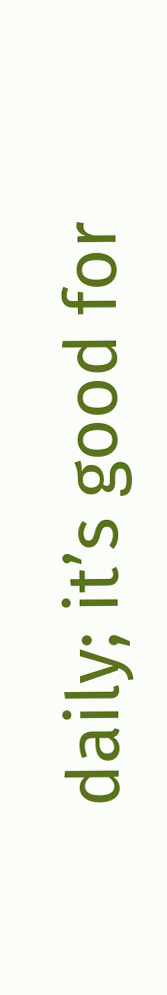daily; it’s good for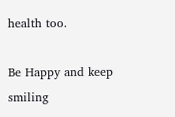health too.

Be Happy and keep smiling